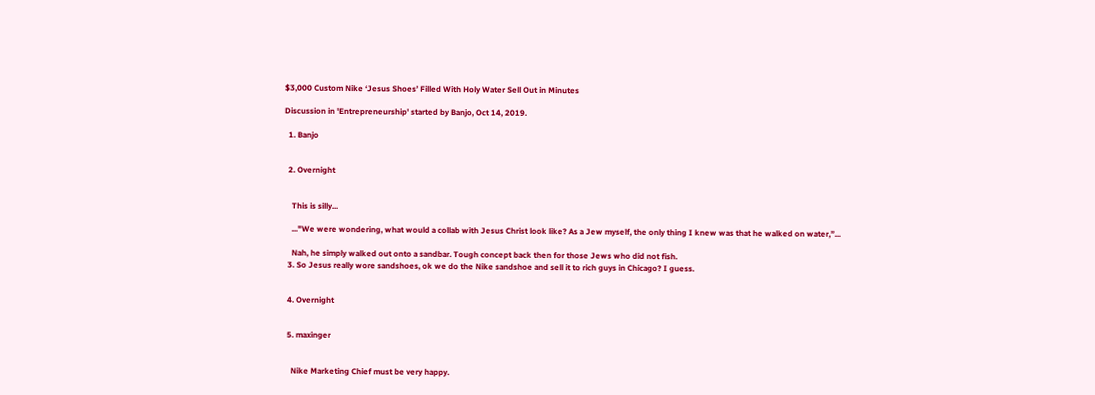$3,000 Custom Nike ‘Jesus Shoes’ Filled With Holy Water Sell Out in Minutes

Discussion in 'Entrepreneurship' started by Banjo, Oct 14, 2019.

  1. Banjo


  2. Overnight


    This is silly...

    ..."We were wondering, what would a collab with Jesus Christ look like? As a Jew myself, the only thing I knew was that he walked on water,”...

    Nah, he simply walked out onto a sandbar. Tough concept back then for those Jews who did not fish.
  3. So Jesus really wore sandshoes, ok we do the Nike sandshoe and sell it to rich guys in Chicago? I guess.


  4. Overnight


  5. maxinger


    Nike Marketing Chief must be very happy.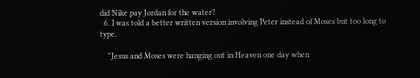did Nike pay Jordan for the water?
  6. I was told a better written version involving Peter instead of Moses but too long to type.

    "Jesus and Moses were hanging out in Heaven one day when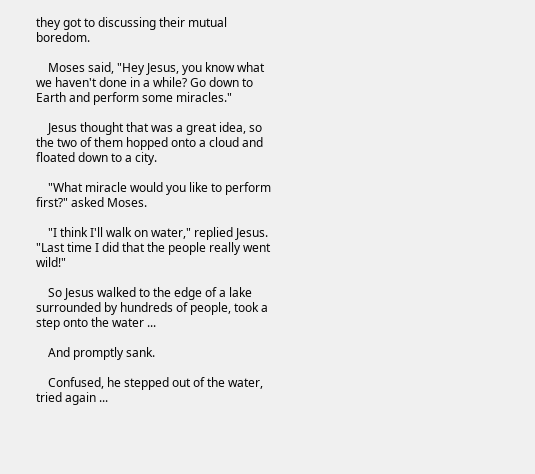they got to discussing their mutual boredom.

    Moses said, "Hey Jesus, you know what we haven't done in a while? Go down to Earth and perform some miracles."

    Jesus thought that was a great idea, so the two of them hopped onto a cloud and floated down to a city.

    "What miracle would you like to perform first?" asked Moses.

    "I think I'll walk on water," replied Jesus. "Last time I did that the people really went wild!"

    So Jesus walked to the edge of a lake surrounded by hundreds of people, took a step onto the water ...

    And promptly sank.

    Confused, he stepped out of the water, tried again ...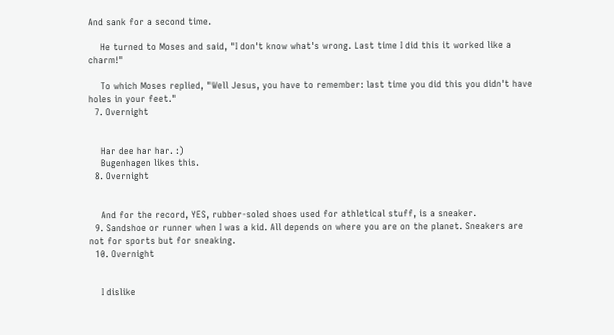And sank for a second time.

    He turned to Moses and said, "I don't know what's wrong. Last time I did this it worked like a charm!"

    To which Moses replied, "Well Jesus, you have to remember: last time you did this you didn't have holes in your feet."
  7. Overnight


    Har dee har har. :)
    Bugenhagen likes this.
  8. Overnight


    And for the record, YES, rubber-soled shoes used for athletical stuff, is a sneaker.
  9. Sandshoe or runner when I was a kid. All depends on where you are on the planet. Sneakers are not for sports but for sneaking.
  10. Overnight


    I dislike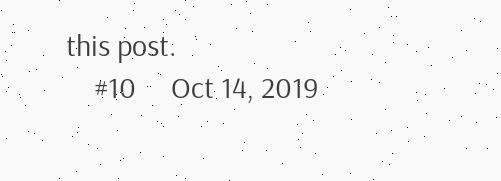this post.
    #10     Oct 14, 2019